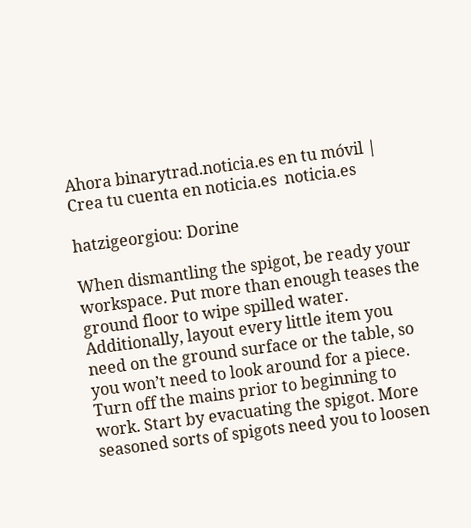Ahora binarytrad.noticia.es en tu móvil | Crea tu cuenta en noticia.es  noticia.es

hatzigeorgiou: Dorine

When dismantling the spigot, be ready your workspace. Put more than enough teases the ground floor to wipe spilled water. Additionally, layout every little item you need on the ground surface or the table, so you won’t need to look around for a piece. Turn off the mains prior to beginning to work. Start by evacuating the spigot. More seasoned sorts of spigots need you to loosen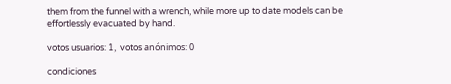them from the funnel with a wrench, while more up to date models can be effortlessly evacuated by hand.

votos usuarios: 1,  votos anónimos: 0

condiciones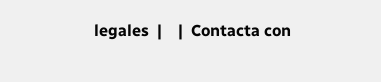legales  |    |  Contacta con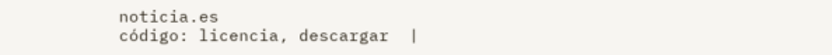noticia.es
código: licencia, descargar  |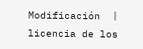Modificación  |  licencia de los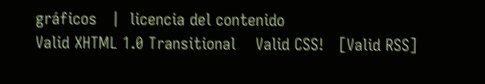gráficos   |  licencia del contenido
Valid XHTML 1.0 Transitional    Valid CSS!   [Valid RSS]